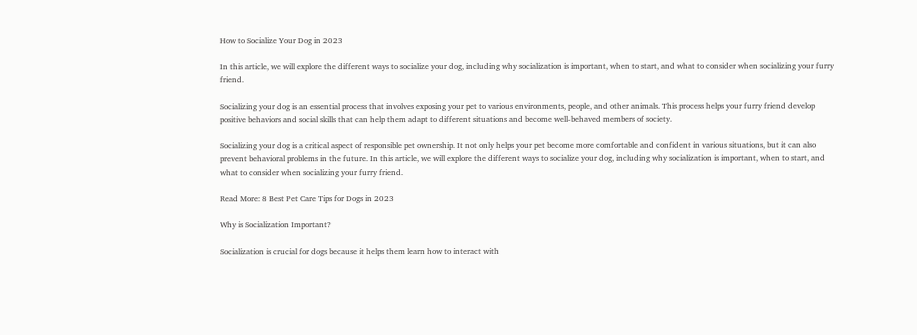How to Socialize Your Dog in 2023

In this article, we will explore the different ways to socialize your dog, including why socialization is important, when to start, and what to consider when socializing your furry friend.

Socializing your dog is an essential process that involves exposing your pet to various environments, people, and other animals. This process helps your furry friend develop positive behaviors and social skills that can help them adapt to different situations and become well-behaved members of society.

Socializing your dog is a critical aspect of responsible pet ownership. It not only helps your pet become more comfortable and confident in various situations, but it can also prevent behavioral problems in the future. In this article, we will explore the different ways to socialize your dog, including why socialization is important, when to start, and what to consider when socializing your furry friend.

Read More: 8 Best Pet Care Tips for Dogs in 2023

Why is Socialization Important?

Socialization is crucial for dogs because it helps them learn how to interact with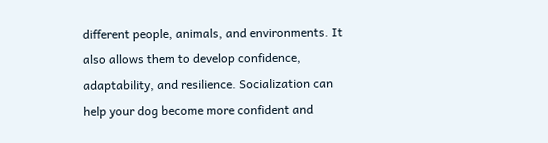different people, animals, and environments. It also allows them to develop confidence, adaptability, and resilience. Socialization can help your dog become more confident and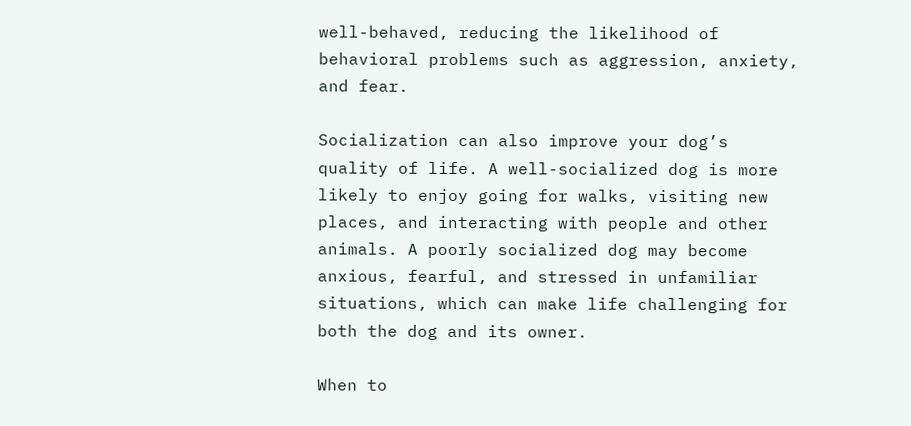well-behaved, reducing the likelihood of behavioral problems such as aggression, anxiety, and fear.

Socialization can also improve your dog’s quality of life. A well-socialized dog is more likely to enjoy going for walks, visiting new places, and interacting with people and other animals. A poorly socialized dog may become anxious, fearful, and stressed in unfamiliar situations, which can make life challenging for both the dog and its owner.

When to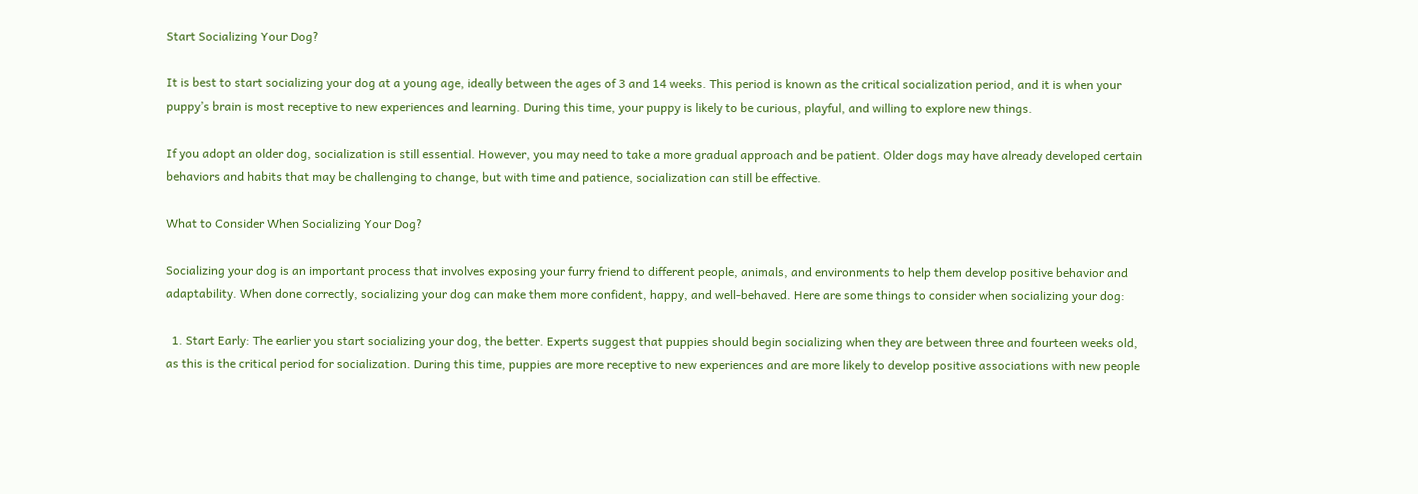Start Socializing Your Dog?

It is best to start socializing your dog at a young age, ideally between the ages of 3 and 14 weeks. This period is known as the critical socialization period, and it is when your puppy’s brain is most receptive to new experiences and learning. During this time, your puppy is likely to be curious, playful, and willing to explore new things.

If you adopt an older dog, socialization is still essential. However, you may need to take a more gradual approach and be patient. Older dogs may have already developed certain behaviors and habits that may be challenging to change, but with time and patience, socialization can still be effective.

What to Consider When Socializing Your Dog?

Socializing your dog is an important process that involves exposing your furry friend to different people, animals, and environments to help them develop positive behavior and adaptability. When done correctly, socializing your dog can make them more confident, happy, and well-behaved. Here are some things to consider when socializing your dog:

  1. Start Early: The earlier you start socializing your dog, the better. Experts suggest that puppies should begin socializing when they are between three and fourteen weeks old, as this is the critical period for socialization. During this time, puppies are more receptive to new experiences and are more likely to develop positive associations with new people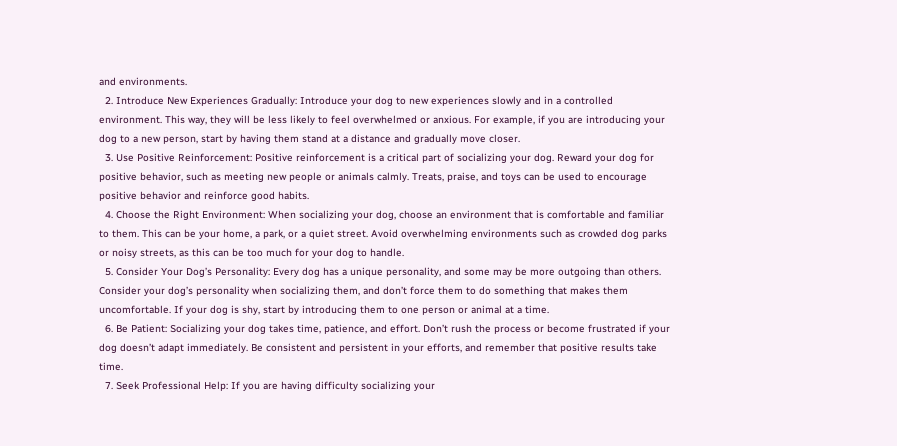and environments.
  2. Introduce New Experiences Gradually: Introduce your dog to new experiences slowly and in a controlled environment. This way, they will be less likely to feel overwhelmed or anxious. For example, if you are introducing your dog to a new person, start by having them stand at a distance and gradually move closer.
  3. Use Positive Reinforcement: Positive reinforcement is a critical part of socializing your dog. Reward your dog for positive behavior, such as meeting new people or animals calmly. Treats, praise, and toys can be used to encourage positive behavior and reinforce good habits.
  4. Choose the Right Environment: When socializing your dog, choose an environment that is comfortable and familiar to them. This can be your home, a park, or a quiet street. Avoid overwhelming environments such as crowded dog parks or noisy streets, as this can be too much for your dog to handle.
  5. Consider Your Dog’s Personality: Every dog has a unique personality, and some may be more outgoing than others. Consider your dog’s personality when socializing them, and don’t force them to do something that makes them uncomfortable. If your dog is shy, start by introducing them to one person or animal at a time.
  6. Be Patient: Socializing your dog takes time, patience, and effort. Don’t rush the process or become frustrated if your dog doesn’t adapt immediately. Be consistent and persistent in your efforts, and remember that positive results take time.
  7. Seek Professional Help: If you are having difficulty socializing your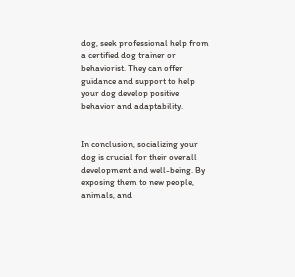dog, seek professional help from a certified dog trainer or behaviorist. They can offer guidance and support to help your dog develop positive behavior and adaptability.


In conclusion, socializing your dog is crucial for their overall development and well-being. By exposing them to new people, animals, and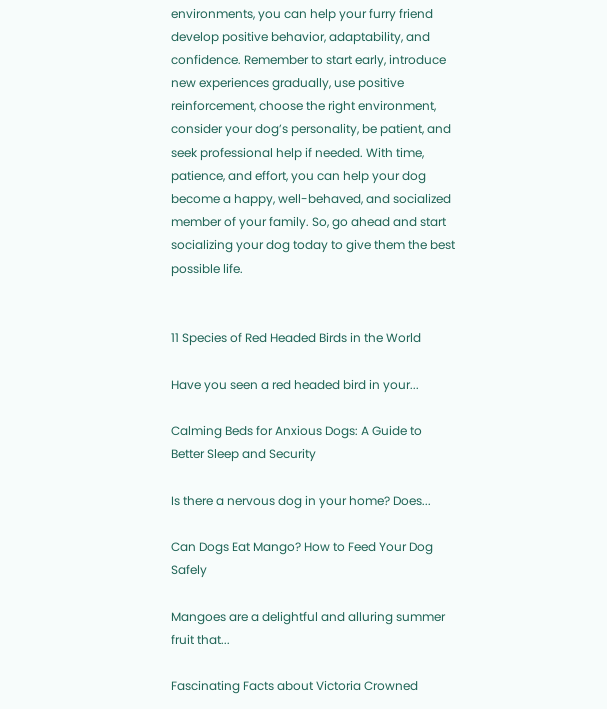environments, you can help your furry friend develop positive behavior, adaptability, and confidence. Remember to start early, introduce new experiences gradually, use positive reinforcement, choose the right environment, consider your dog’s personality, be patient, and seek professional help if needed. With time, patience, and effort, you can help your dog become a happy, well-behaved, and socialized member of your family. So, go ahead and start socializing your dog today to give them the best possible life.


11 Species of Red Headed Birds in the World

Have you seen a red headed bird in your...

Calming Beds for Anxious Dogs: A Guide to Better Sleep and Security

Is there a nervous dog in your home? Does...

Can Dogs Eat Mango? How to Feed Your Dog Safely

Mangoes are a delightful and alluring summer fruit that...

Fascinating Facts about Victoria Crowned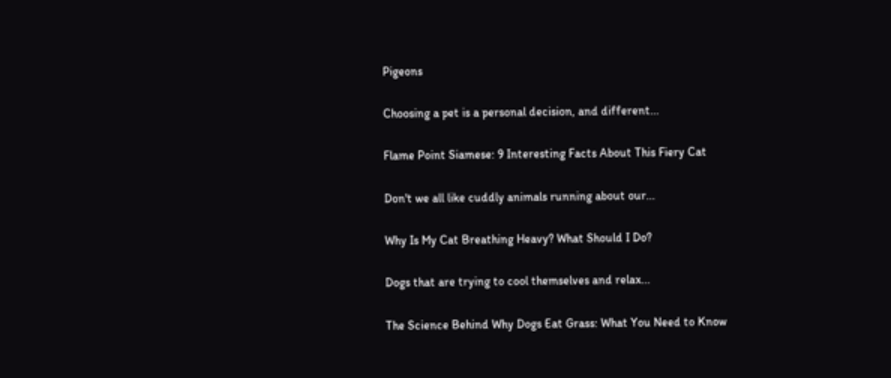Pigeons

Choosing a pet is a personal decision, and different...

Flame Point Siamese: 9 Interesting Facts About This Fiery Cat

Don't we all like cuddly animals running about our...

Why Is My Cat Breathing Heavy? What Should I Do?

Dogs that are trying to cool themselves and relax...

The Science Behind Why Dogs Eat Grass: What You Need to Know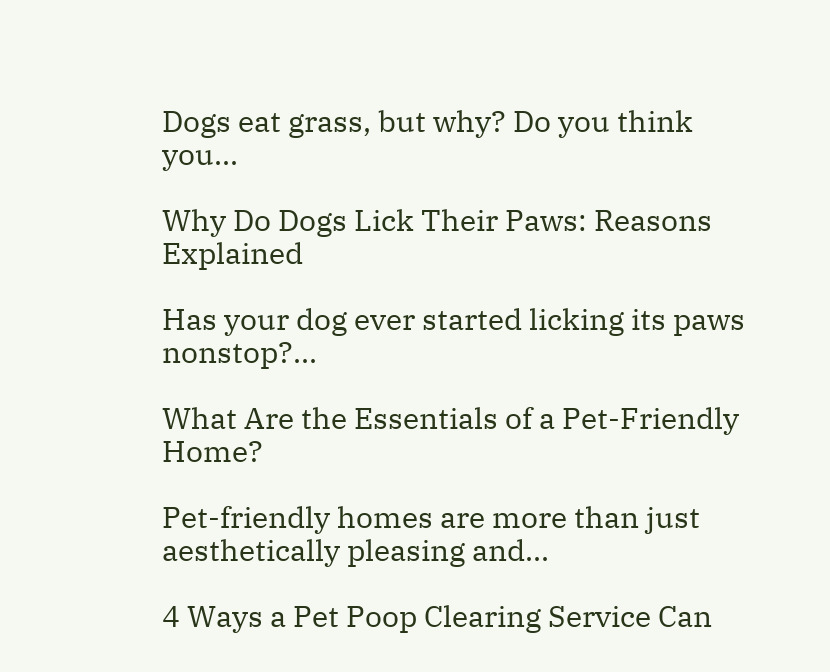Dogs eat grass, but why? Do you think you...

Why Do Dogs Lick Their Paws: Reasons Explained

Has your dog ever started licking its paws nonstop?...

What Are the Essentials of a Pet-Friendly Home?

Pet-friendly homes are more than just aesthetically pleasing and...

4 Ways a Pet Poop Clearing Service Can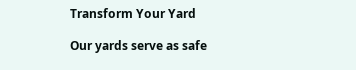Transform Your Yard

Our yards serve as safe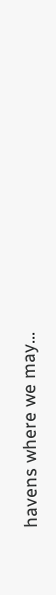havens where we may...